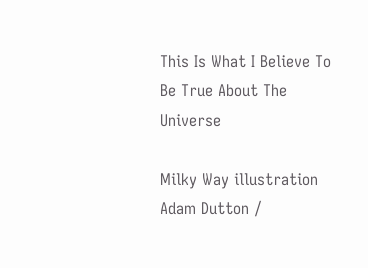This Is What I Believe To Be True About The Universe

Milky Way illustration
Adam Dutton /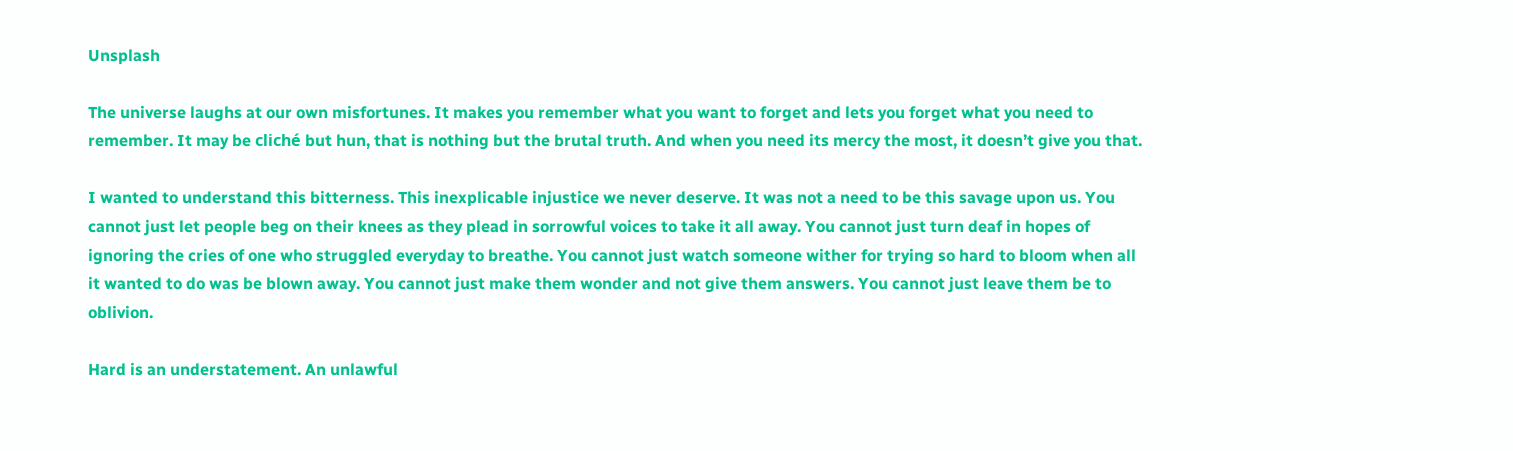Unsplash

The universe laughs at our own misfortunes. It makes you remember what you want to forget and lets you forget what you need to remember. It may be cliché but hun, that is nothing but the brutal truth. And when you need its mercy the most, it doesn’t give you that.

I wanted to understand this bitterness. This inexplicable injustice we never deserve. It was not a need to be this savage upon us. You cannot just let people beg on their knees as they plead in sorrowful voices to take it all away. You cannot just turn deaf in hopes of ignoring the cries of one who struggled everyday to breathe. You cannot just watch someone wither for trying so hard to bloom when all it wanted to do was be blown away. You cannot just make them wonder and not give them answers. You cannot just leave them be to oblivion.

Hard is an understatement. An unlawful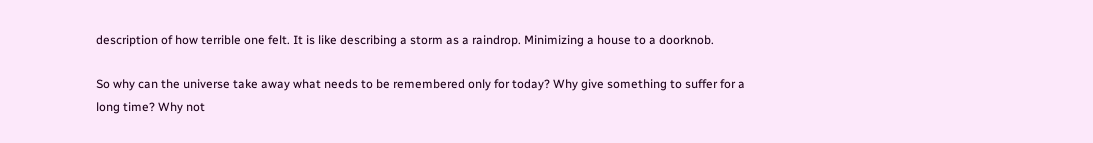description of how terrible one felt. It is like describing a storm as a raindrop. Minimizing a house to a doorknob.

So why can the universe take away what needs to be remembered only for today? Why give something to suffer for a long time? Why not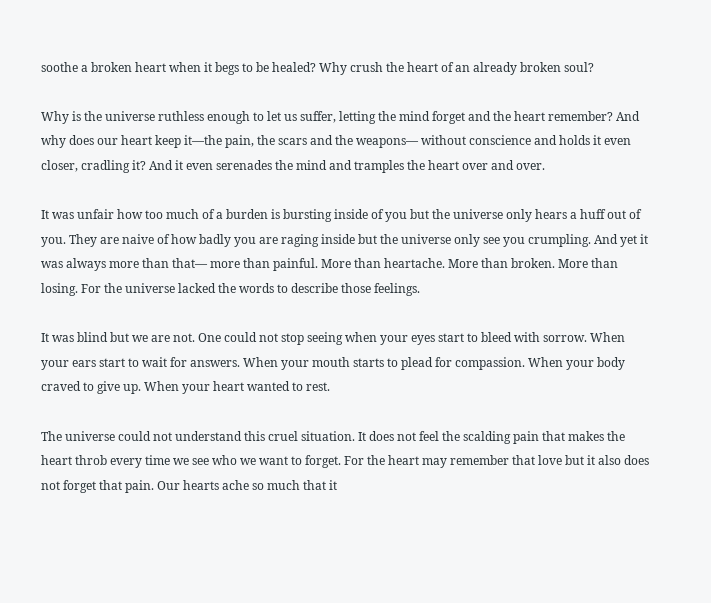soothe a broken heart when it begs to be healed? Why crush the heart of an already broken soul?

Why is the universe ruthless enough to let us suffer, letting the mind forget and the heart remember? And why does our heart keep it—the pain, the scars and the weapons— without conscience and holds it even closer, cradling it? And it even serenades the mind and tramples the heart over and over.

It was unfair how too much of a burden is bursting inside of you but the universe only hears a huff out of you. They are naive of how badly you are raging inside but the universe only see you crumpling. And yet it was always more than that— more than painful. More than heartache. More than broken. More than losing. For the universe lacked the words to describe those feelings.

It was blind but we are not. One could not stop seeing when your eyes start to bleed with sorrow. When your ears start to wait for answers. When your mouth starts to plead for compassion. When your body craved to give up. When your heart wanted to rest.

The universe could not understand this cruel situation. It does not feel the scalding pain that makes the heart throb every time we see who we want to forget. For the heart may remember that love but it also does not forget that pain. Our hearts ache so much that it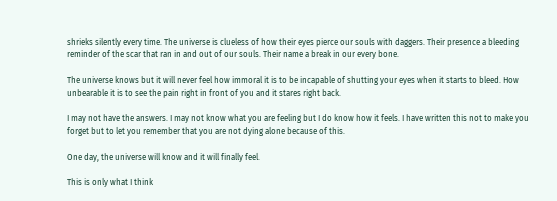shrieks silently every time. The universe is clueless of how their eyes pierce our souls with daggers. Their presence a bleeding reminder of the scar that ran in and out of our souls. Their name a break in our every bone.

The universe knows but it will never feel how immoral it is to be incapable of shutting your eyes when it starts to bleed. How unbearable it is to see the pain right in front of you and it stares right back.

I may not have the answers. I may not know what you are feeling but I do know how it feels. I have written this not to make you forget but to let you remember that you are not dying alone because of this.

One day, the universe will know and it will finally feel.

This is only what I think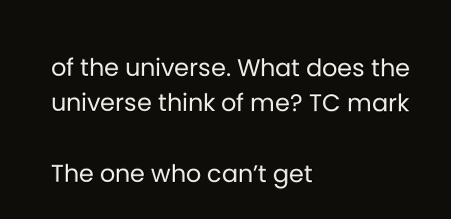of the universe. What does the universe think of me? TC mark

The one who can’t get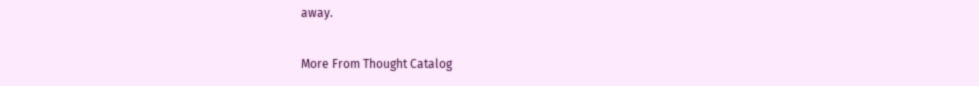away.

More From Thought Catalog